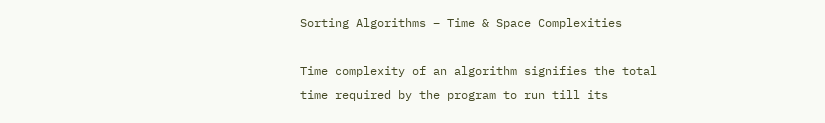Sorting Algorithms – Time & Space Complexities

Time complexity of an algorithm signifies the total time required by the program to run till its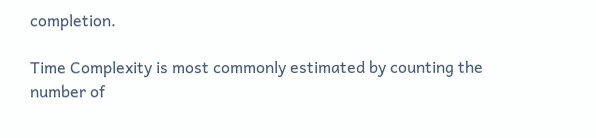completion.

Time Complexity is most commonly estimated by counting the number of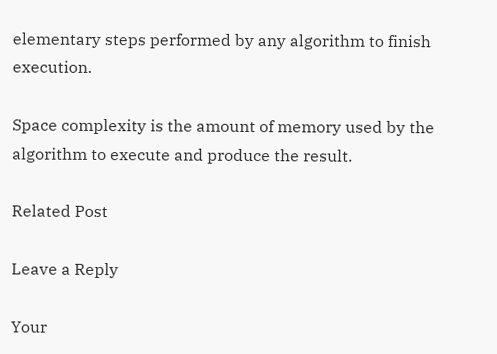elementary steps performed by any algorithm to finish execution.

Space complexity is the amount of memory used by the algorithm to execute and produce the result.

Related Post

Leave a Reply

Your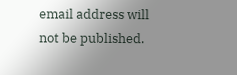email address will not be published.